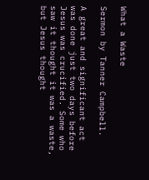What a Waste

Sermon by Tanner Campbell.

A great and significant act was done just two days before Jesus was crucified. Some who saw it thought it was a waste, but Jesus thought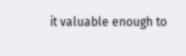it valuable enough to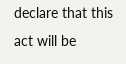declare that this act will be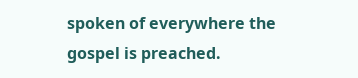spoken of everywhere the gospel is preached.